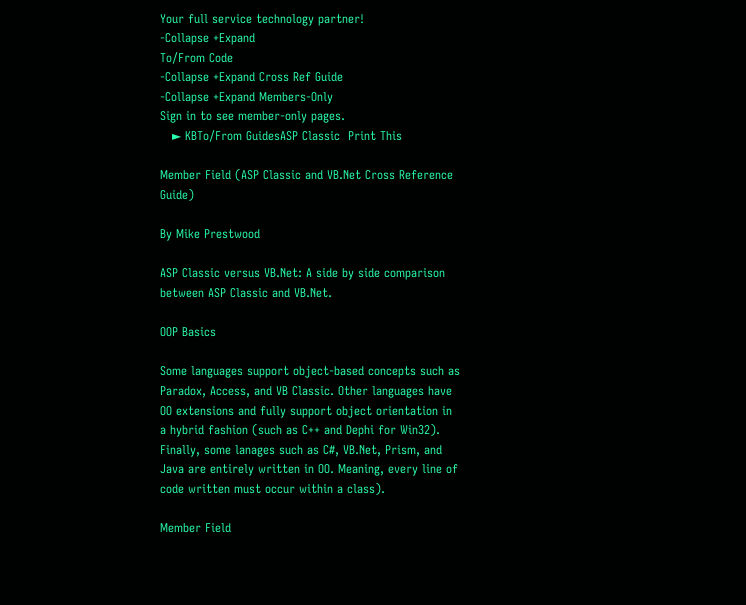Your full service technology partner!
-Collapse +Expand
To/From Code
-Collapse +Expand Cross Ref Guide
-Collapse +Expand Members-Only
Sign in to see member-only pages.
   ► KBTo/From GuidesASP Classic  Print This

Member Field (ASP Classic and VB.Net Cross Reference Guide)

By Mike Prestwood

ASP Classic versus VB.Net: A side by side comparison between ASP Classic and VB.Net.

OOP Basics

Some languages support object-based concepts such as Paradox, Access, and VB Classic. Other languages have OO extensions and fully support object orientation in a hybrid fashion (such as C++ and Dephi for Win32). Finally, some lanages such as C#, VB.Net, Prism, and Java are entirely written in OO. Meaning, every line of code written must occur within a class).

Member Field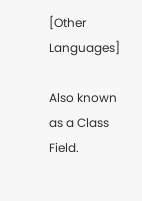[Other Languages]

Also known as a Class Field.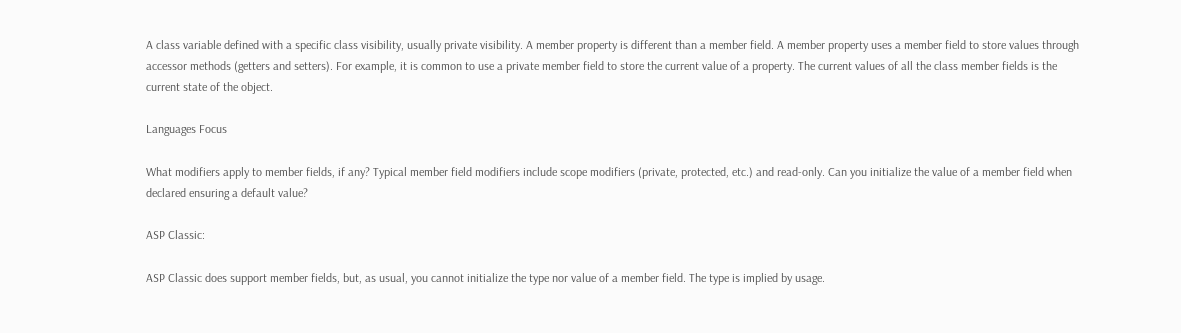A class variable defined with a specific class visibility, usually private visibility. A member property is different than a member field. A member property uses a member field to store values through accessor methods (getters and setters). For example, it is common to use a private member field to store the current value of a property. The current values of all the class member fields is the current state of the object.

Languages Focus

What modifiers apply to member fields, if any? Typical member field modifiers include scope modifiers (private, protected, etc.) and read-only. Can you initialize the value of a member field when declared ensuring a default value?

ASP Classic:

ASP Classic does support member fields, but, as usual, you cannot initialize the type nor value of a member field. The type is implied by usage.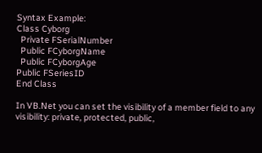Syntax Example:
Class Cyborg
  Private FSerialNumber
  Public FCyborgName
  Public FCyborgAge
Public FSeriesID
End Class

In VB.Net you can set the visibility of a member field to any visibility: private, protected, public,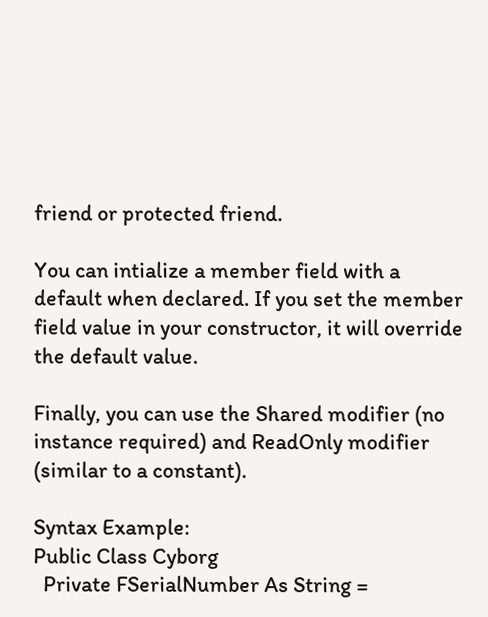friend or protected friend.

You can intialize a member field with a default when declared. If you set the member field value in your constructor, it will override the default value.

Finally, you can use the Shared modifier (no instance required) and ReadOnly modifier (similar to a constant).

Syntax Example:
Public Class Cyborg
  Private FSerialNumber As String =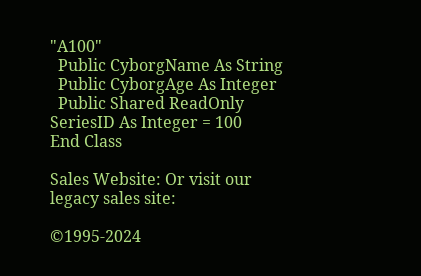"A100"
  Public CyborgName As String
  Public CyborgAge As Integer
  Public Shared ReadOnly SeriesID As Integer = 100
End Class

Sales Website: Or visit our legacy sales site:

©1995-2024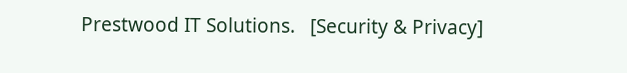Prestwood IT Solutions.   [Security & Privacy]